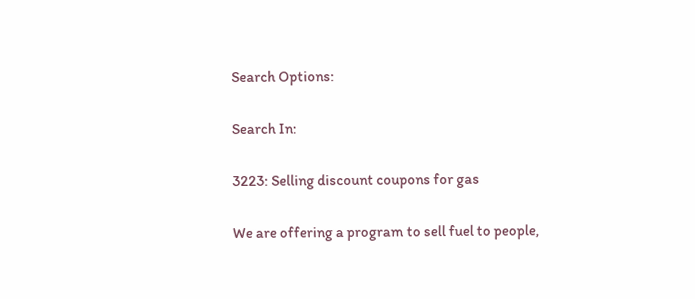Search Options:

Search In:

3223: Selling discount coupons for gas

We are offering a program to sell fuel to people,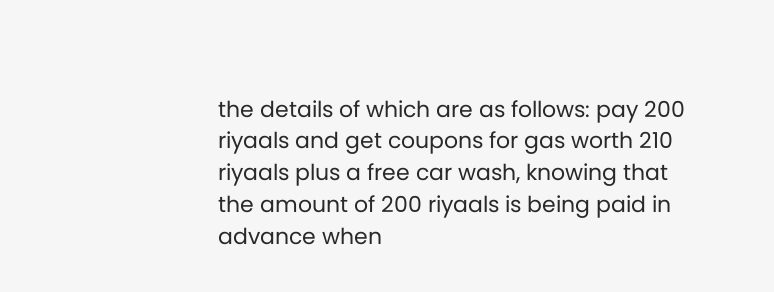the details of which are as follows: pay 200 riyaals and get coupons for gas worth 210 riyaals plus a free car wash, knowing that the amount of 200 riyaals is being paid in advance when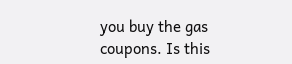you buy the gas coupons. Is this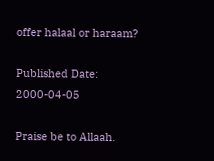offer halaal or haraam?

Published Date: 2000-04-05

Praise be to Allaah.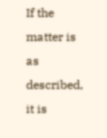If the matter is as described, it is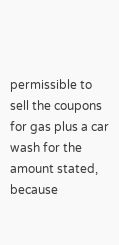permissible to sell the coupons for gas plus a car wash for the amount stated, because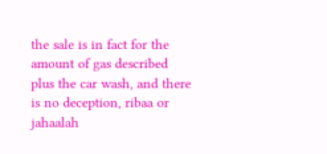the sale is in fact for the amount of gas described plus the car wash, and there is no deception, ribaa or jahaalah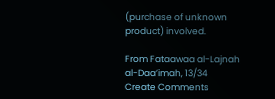(purchase of unknown product) involved.

From Fataawaa al-Lajnah al-Daa’imah, 13/34
Create Comments